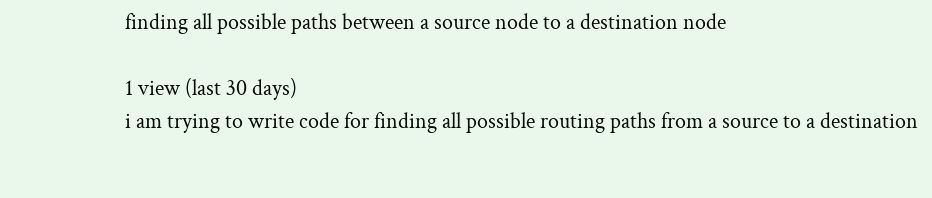finding all possible paths between a source node to a destination node

1 view (last 30 days)
i am trying to write code for finding all possible routing paths from a source to a destination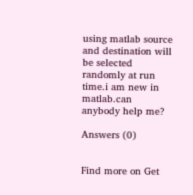using matlab source and destination will be selected randomly at run time.i am new in matlab.can anybody help me?

Answers (0)


Find more on Get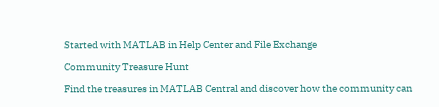Started with MATLAB in Help Center and File Exchange

Community Treasure Hunt

Find the treasures in MATLAB Central and discover how the community can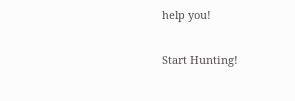help you!

Start Hunting!